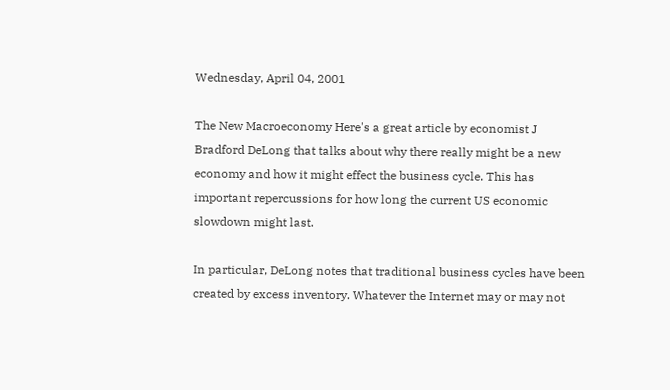Wednesday, April 04, 2001

The New Macroeconomy Here's a great article by economist J Bradford DeLong that talks about why there really might be a new economy and how it might effect the business cycle. This has important repercussions for how long the current US economic slowdown might last.

In particular, DeLong notes that traditional business cycles have been created by excess inventory. Whatever the Internet may or may not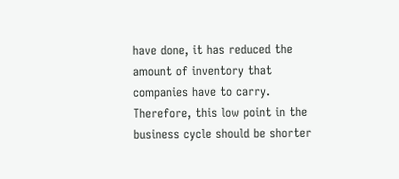have done, it has reduced the amount of inventory that companies have to carry. Therefore, this low point in the business cycle should be shorter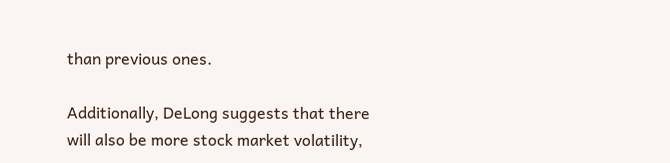than previous ones.

Additionally, DeLong suggests that there will also be more stock market volatility,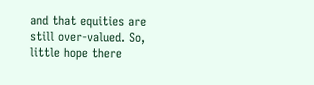and that equities are still over-valued. So, little hope there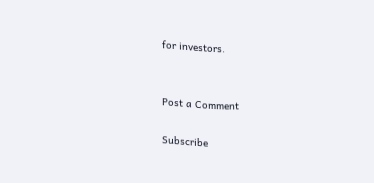for investors.


Post a Comment

Subscribe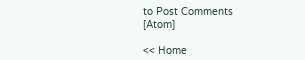to Post Comments [Atom]

<< Home